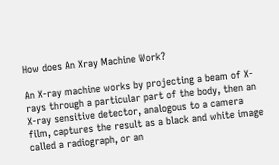How does An Xray Machine Work?

An X-ray machine works by projecting a beam of X-rays through a particular part of the body, then an X-ray sensitive detector, analogous to a camera film, captures the result as a black and white image called a radiograph, or an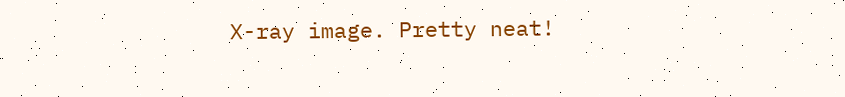X-ray image. Pretty neat!